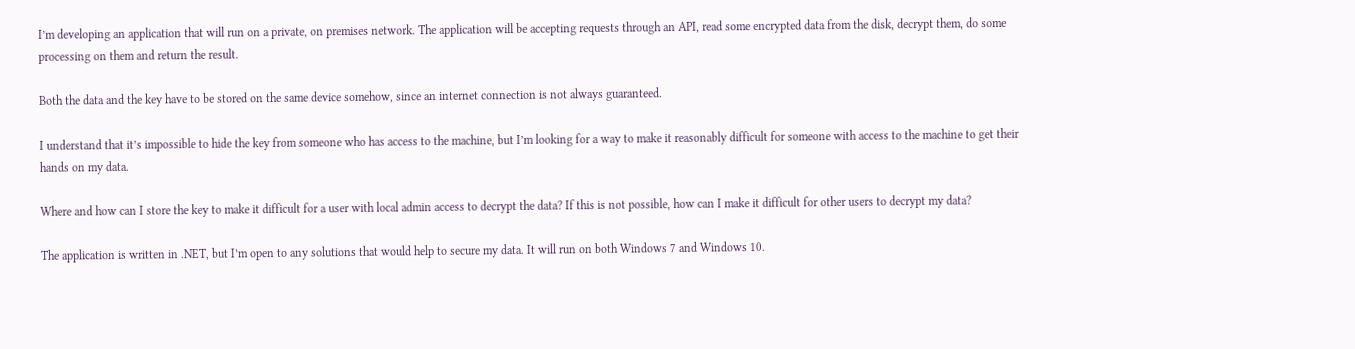I’m developing an application that will run on a private, on premises network. The application will be accepting requests through an API, read some encrypted data from the disk, decrypt them, do some processing on them and return the result.

Both the data and the key have to be stored on the same device somehow, since an internet connection is not always guaranteed.

I understand that it’s impossible to hide the key from someone who has access to the machine, but I’m looking for a way to make it reasonably difficult for someone with access to the machine to get their hands on my data.

Where and how can I store the key to make it difficult for a user with local admin access to decrypt the data? If this is not possible, how can I make it difficult for other users to decrypt my data?

The application is written in .NET, but I’m open to any solutions that would help to secure my data. It will run on both Windows 7 and Windows 10.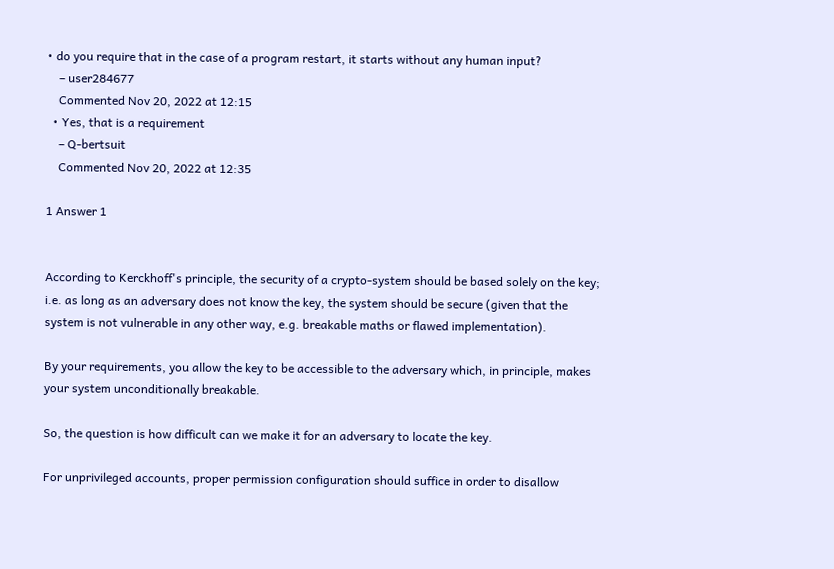• do you require that in the case of a program restart, it starts without any human input?
    – user284677
    Commented Nov 20, 2022 at 12:15
  • Yes, that is a requirement
    – Q-bertsuit
    Commented Nov 20, 2022 at 12:35

1 Answer 1


According to Kerckhoff's principle, the security of a crypto-system should be based solely on the key; i.e. as long as an adversary does not know the key, the system should be secure (given that the system is not vulnerable in any other way, e.g. breakable maths or flawed implementation).

By your requirements, you allow the key to be accessible to the adversary which, in principle, makes your system unconditionally breakable.

So, the question is how difficult can we make it for an adversary to locate the key.

For unprivileged accounts, proper permission configuration should suffice in order to disallow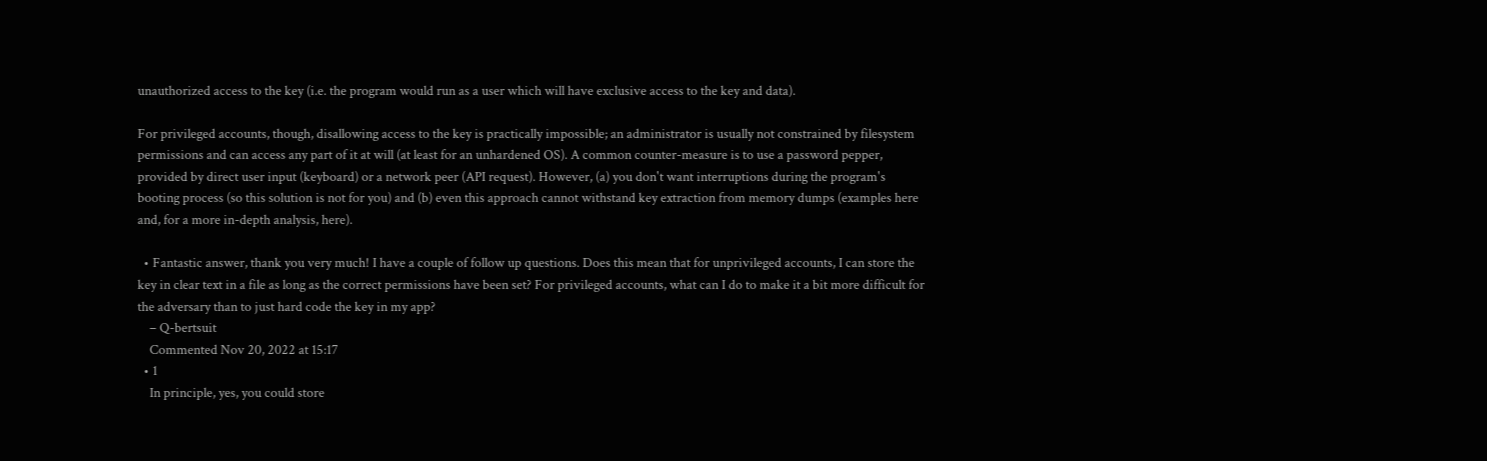unauthorized access to the key (i.e. the program would run as a user which will have exclusive access to the key and data).

For privileged accounts, though, disallowing access to the key is practically impossible; an administrator is usually not constrained by filesystem permissions and can access any part of it at will (at least for an unhardened OS). A common counter-measure is to use a password pepper, provided by direct user input (keyboard) or a network peer (API request). However, (a) you don't want interruptions during the program's booting process (so this solution is not for you) and (b) even this approach cannot withstand key extraction from memory dumps (examples here and, for a more in-depth analysis, here).

  • Fantastic answer, thank you very much! I have a couple of follow up questions. Does this mean that for unprivileged accounts, I can store the key in clear text in a file as long as the correct permissions have been set? For privileged accounts, what can I do to make it a bit more difficult for the adversary than to just hard code the key in my app?
    – Q-bertsuit
    Commented Nov 20, 2022 at 15:17
  • 1
    In principle, yes, you could store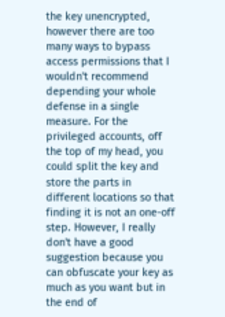the key unencrypted, however there are too many ways to bypass access permissions that I wouldn't recommend depending your whole defense in a single measure. For the privileged accounts, off the top of my head, you could split the key and store the parts in different locations so that finding it is not an one-off step. However, I really don't have a good suggestion because you can obfuscate your key as much as you want but in the end of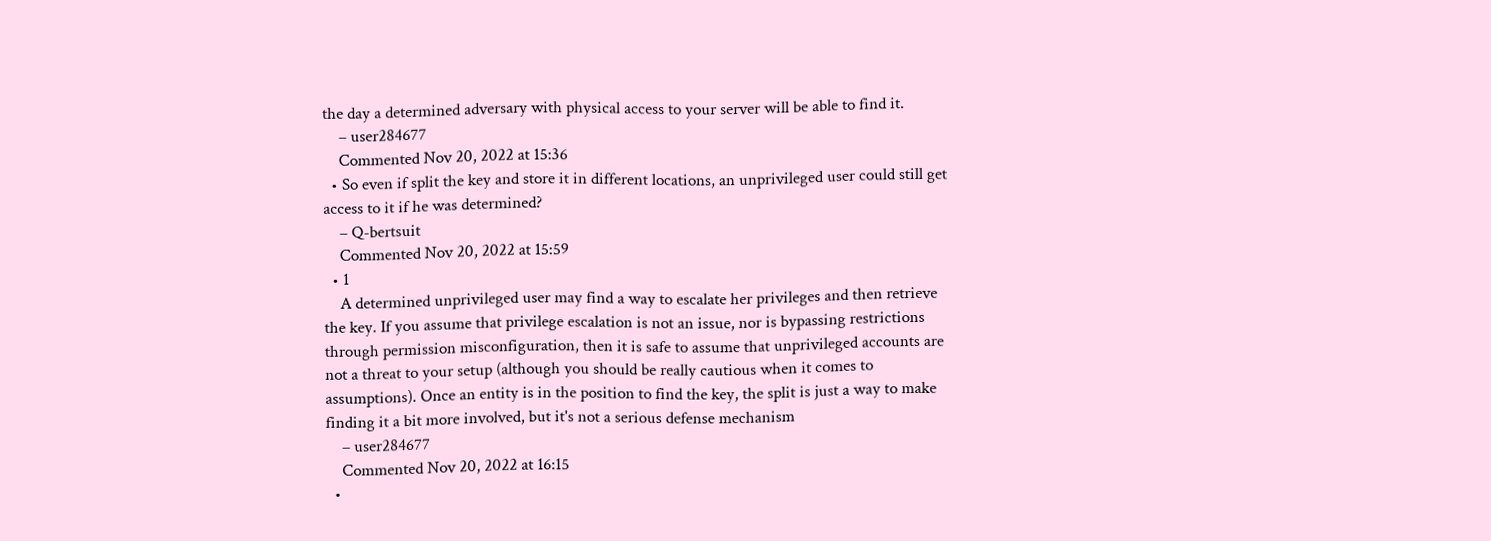the day a determined adversary with physical access to your server will be able to find it.
    – user284677
    Commented Nov 20, 2022 at 15:36
  • So even if split the key and store it in different locations, an unprivileged user could still get access to it if he was determined?
    – Q-bertsuit
    Commented Nov 20, 2022 at 15:59
  • 1
    A determined unprivileged user may find a way to escalate her privileges and then retrieve the key. If you assume that privilege escalation is not an issue, nor is bypassing restrictions through permission misconfiguration, then it is safe to assume that unprivileged accounts are not a threat to your setup (although you should be really cautious when it comes to assumptions). Once an entity is in the position to find the key, the split is just a way to make finding it a bit more involved, but it's not a serious defense mechanism
    – user284677
    Commented Nov 20, 2022 at 16:15
  •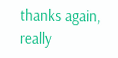thanks again, really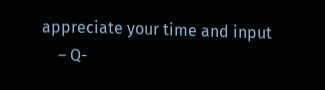appreciate your time and input
    – Q-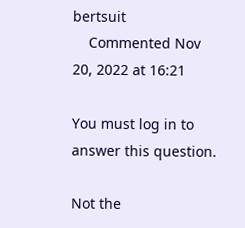bertsuit
    Commented Nov 20, 2022 at 16:21

You must log in to answer this question.

Not the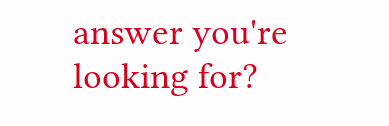answer you're looking for?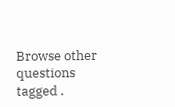Browse other questions tagged .